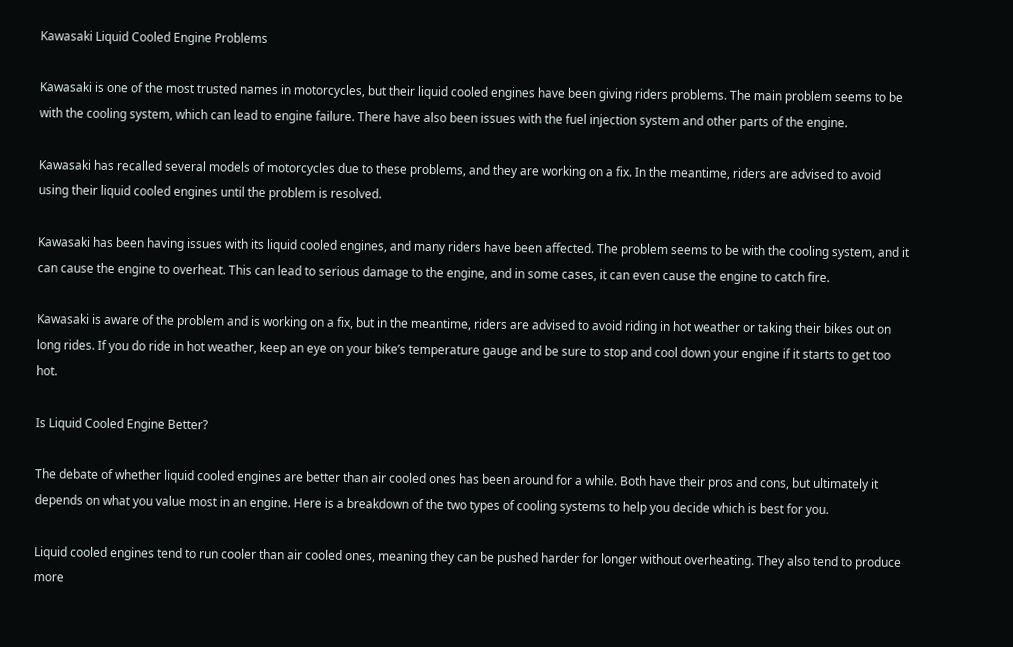Kawasaki Liquid Cooled Engine Problems

Kawasaki is one of the most trusted names in motorcycles, but their liquid cooled engines have been giving riders problems. The main problem seems to be with the cooling system, which can lead to engine failure. There have also been issues with the fuel injection system and other parts of the engine.

Kawasaki has recalled several models of motorcycles due to these problems, and they are working on a fix. In the meantime, riders are advised to avoid using their liquid cooled engines until the problem is resolved.

Kawasaki has been having issues with its liquid cooled engines, and many riders have been affected. The problem seems to be with the cooling system, and it can cause the engine to overheat. This can lead to serious damage to the engine, and in some cases, it can even cause the engine to catch fire.

Kawasaki is aware of the problem and is working on a fix, but in the meantime, riders are advised to avoid riding in hot weather or taking their bikes out on long rides. If you do ride in hot weather, keep an eye on your bike’s temperature gauge and be sure to stop and cool down your engine if it starts to get too hot.

Is Liquid Cooled Engine Better?

The debate of whether liquid cooled engines are better than air cooled ones has been around for a while. Both have their pros and cons, but ultimately it depends on what you value most in an engine. Here is a breakdown of the two types of cooling systems to help you decide which is best for you.

Liquid cooled engines tend to run cooler than air cooled ones, meaning they can be pushed harder for longer without overheating. They also tend to produce more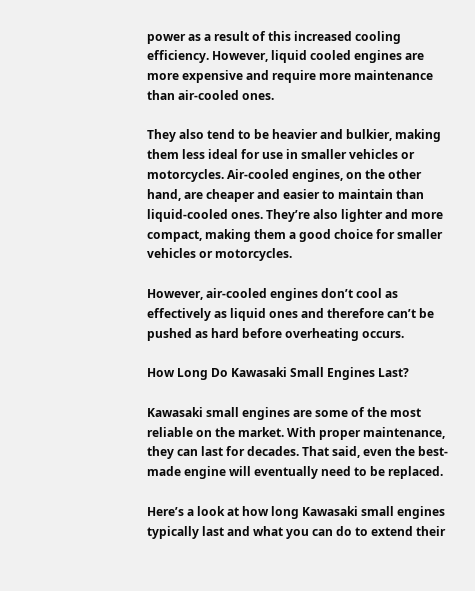power as a result of this increased cooling efficiency. However, liquid cooled engines are more expensive and require more maintenance than air-cooled ones.

They also tend to be heavier and bulkier, making them less ideal for use in smaller vehicles or motorcycles. Air-cooled engines, on the other hand, are cheaper and easier to maintain than liquid-cooled ones. They’re also lighter and more compact, making them a good choice for smaller vehicles or motorcycles.

However, air-cooled engines don’t cool as effectively as liquid ones and therefore can’t be pushed as hard before overheating occurs.

How Long Do Kawasaki Small Engines Last?

Kawasaki small engines are some of the most reliable on the market. With proper maintenance, they can last for decades. That said, even the best-made engine will eventually need to be replaced.

Here’s a look at how long Kawasaki small engines typically last and what you can do to extend their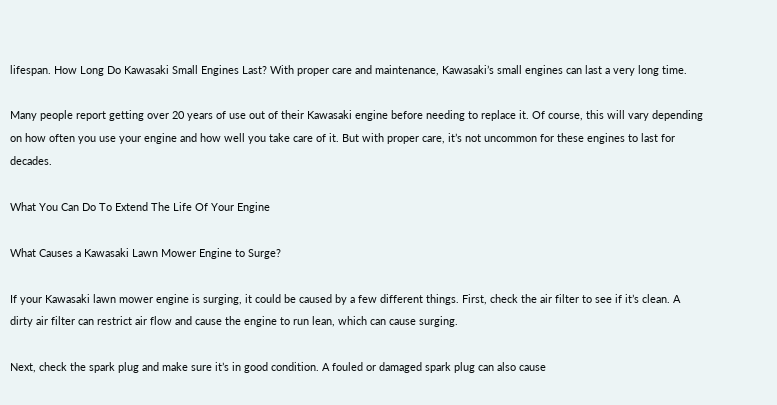lifespan. How Long Do Kawasaki Small Engines Last? With proper care and maintenance, Kawasaki’s small engines can last a very long time.

Many people report getting over 20 years of use out of their Kawasaki engine before needing to replace it. Of course, this will vary depending on how often you use your engine and how well you take care of it. But with proper care, it’s not uncommon for these engines to last for decades.

What You Can Do To Extend The Life Of Your Engine

What Causes a Kawasaki Lawn Mower Engine to Surge?

If your Kawasaki lawn mower engine is surging, it could be caused by a few different things. First, check the air filter to see if it’s clean. A dirty air filter can restrict air flow and cause the engine to run lean, which can cause surging.

Next, check the spark plug and make sure it’s in good condition. A fouled or damaged spark plug can also cause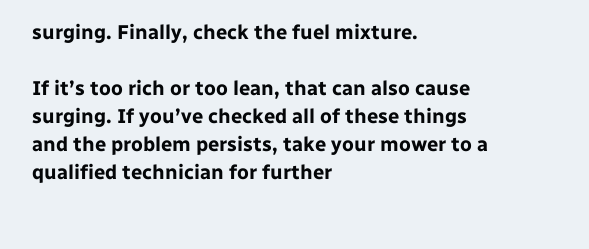surging. Finally, check the fuel mixture.

If it’s too rich or too lean, that can also cause surging. If you’ve checked all of these things and the problem persists, take your mower to a qualified technician for further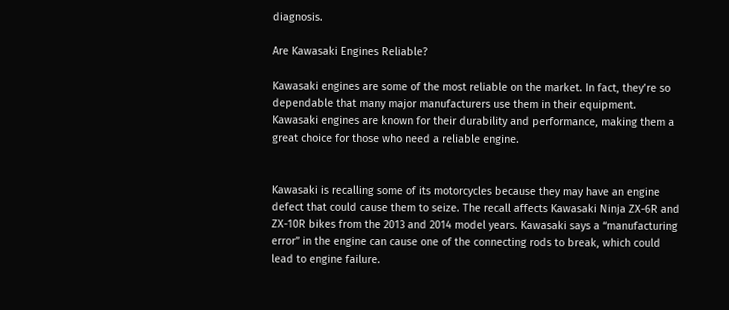diagnosis.

Are Kawasaki Engines Reliable?

Kawasaki engines are some of the most reliable on the market. In fact, they’re so dependable that many major manufacturers use them in their equipment. Kawasaki engines are known for their durability and performance, making them a great choice for those who need a reliable engine.


Kawasaki is recalling some of its motorcycles because they may have an engine defect that could cause them to seize. The recall affects Kawasaki Ninja ZX-6R and ZX-10R bikes from the 2013 and 2014 model years. Kawasaki says a “manufacturing error” in the engine can cause one of the connecting rods to break, which could lead to engine failure.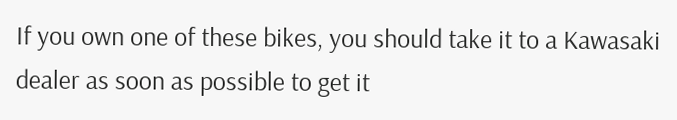If you own one of these bikes, you should take it to a Kawasaki dealer as soon as possible to get it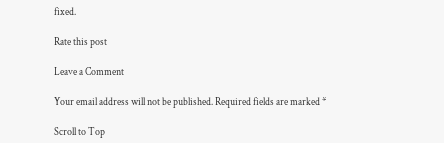fixed.

Rate this post

Leave a Comment

Your email address will not be published. Required fields are marked *

Scroll to Top